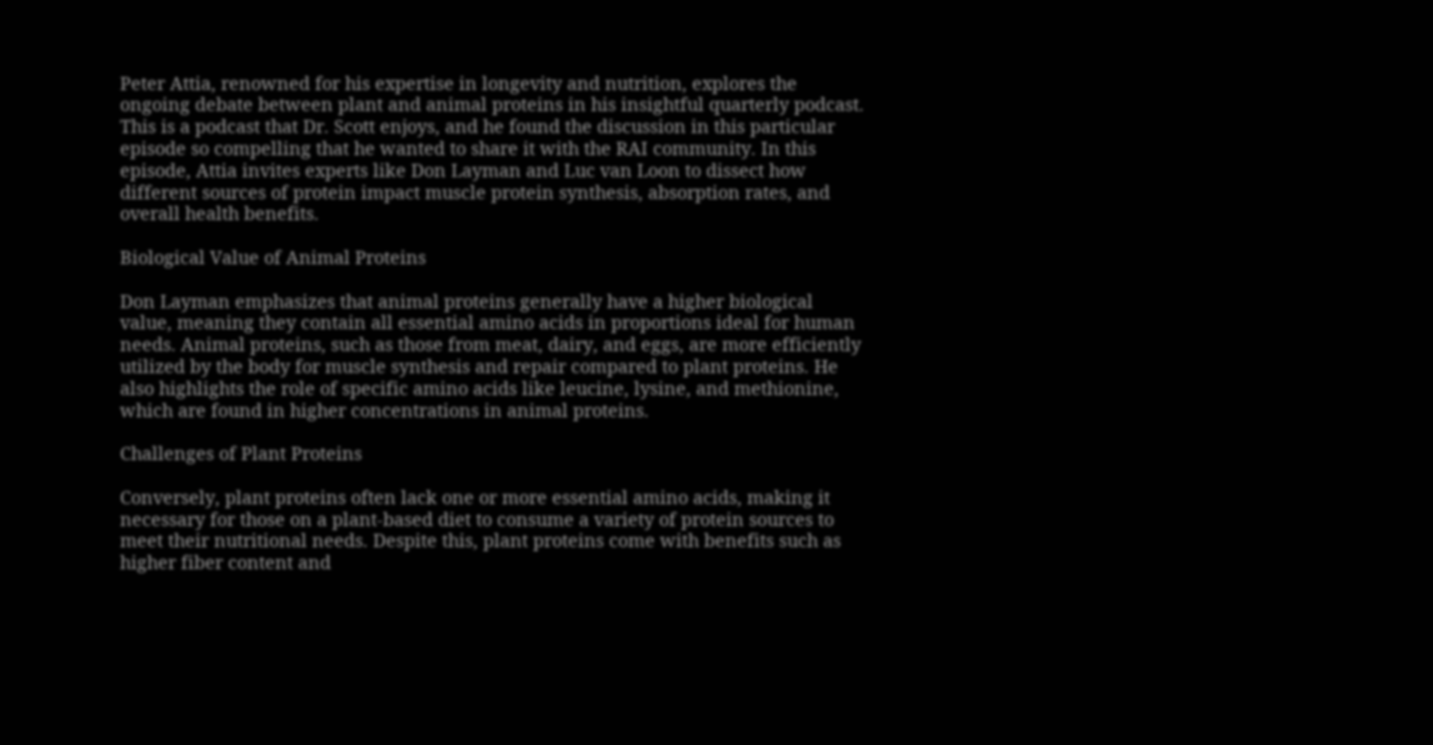Peter Attia, renowned for his expertise in longevity and nutrition, explores the ongoing debate between plant and animal proteins in his insightful quarterly podcast. This is a podcast that Dr. Scott enjoys, and he found the discussion in this particular episode so compelling that he wanted to share it with the RAI community. In this episode, Attia invites experts like Don Layman and Luc van Loon to dissect how different sources of protein impact muscle protein synthesis, absorption rates, and overall health benefits.

Biological Value of Animal Proteins

Don Layman emphasizes that animal proteins generally have a higher biological value, meaning they contain all essential amino acids in proportions ideal for human needs. Animal proteins, such as those from meat, dairy, and eggs, are more efficiently utilized by the body for muscle synthesis and repair compared to plant proteins. He also highlights the role of specific amino acids like leucine, lysine, and methionine, which are found in higher concentrations in animal proteins.

Challenges of Plant Proteins

Conversely, plant proteins often lack one or more essential amino acids, making it necessary for those on a plant-based diet to consume a variety of protein sources to meet their nutritional needs. Despite this, plant proteins come with benefits such as higher fiber content and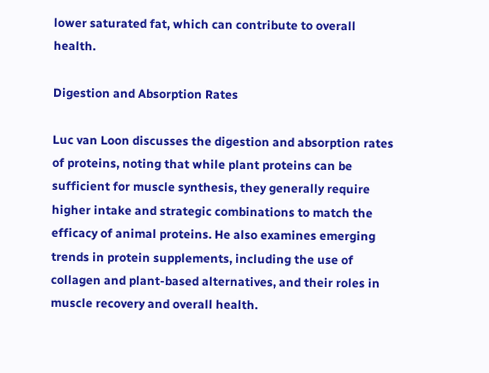lower saturated fat, which can contribute to overall health.

Digestion and Absorption Rates

Luc van Loon discusses the digestion and absorption rates of proteins, noting that while plant proteins can be sufficient for muscle synthesis, they generally require higher intake and strategic combinations to match the efficacy of animal proteins. He also examines emerging trends in protein supplements, including the use of collagen and plant-based alternatives, and their roles in muscle recovery and overall health.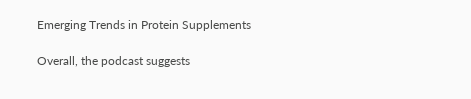Emerging Trends in Protein Supplements

Overall, the podcast suggests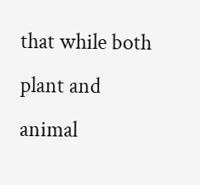that while both plant and animal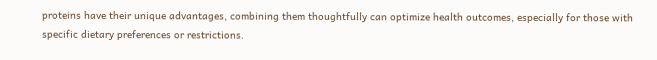proteins have their unique advantages, combining them thoughtfully can optimize health outcomes, especially for those with specific dietary preferences or restrictions.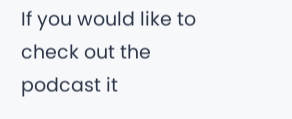If you would like to check out the podcast it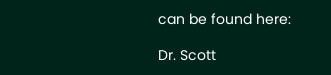can be found here:

Dr. Scott